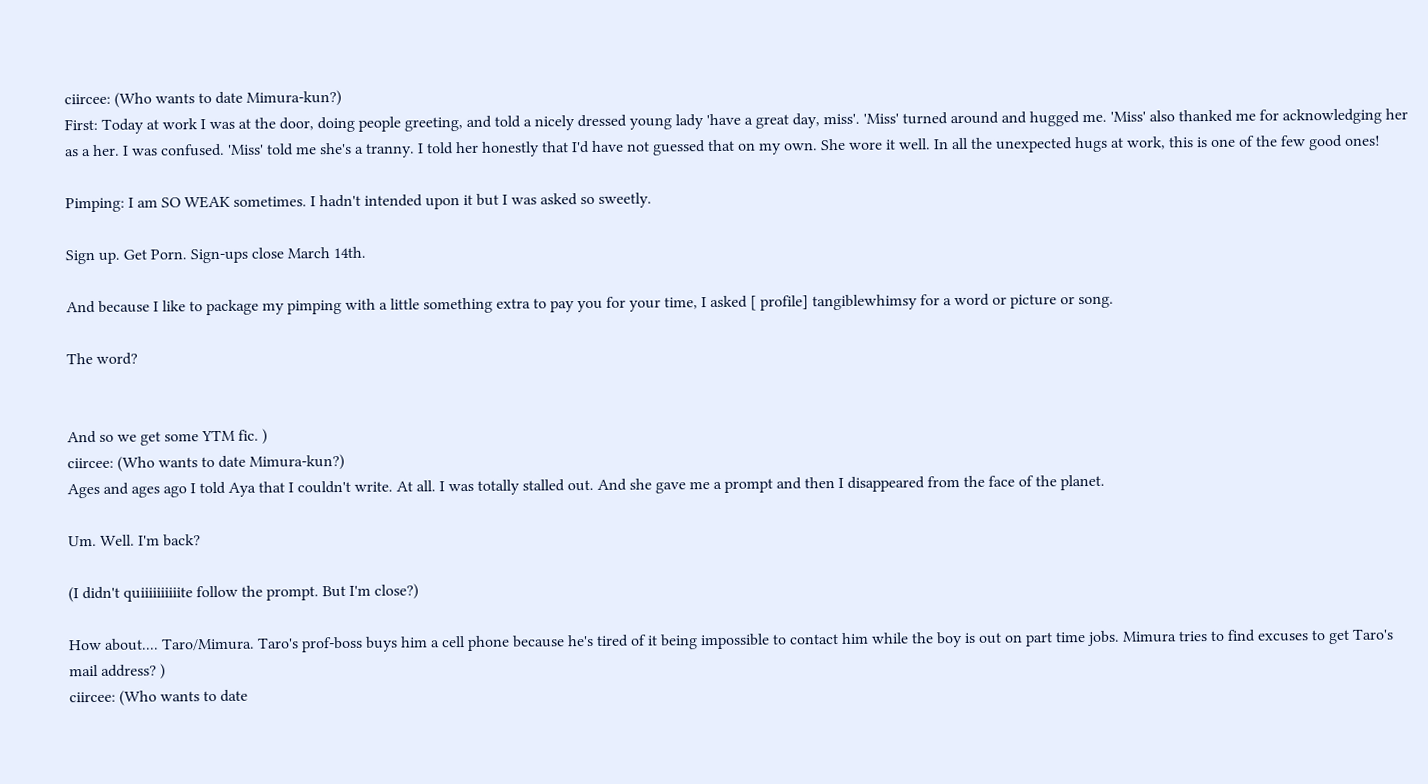ciircee: (Who wants to date Mimura-kun?)
First: Today at work I was at the door, doing people greeting, and told a nicely dressed young lady 'have a great day, miss'. 'Miss' turned around and hugged me. 'Miss' also thanked me for acknowledging her as a her. I was confused. 'Miss' told me she's a tranny. I told her honestly that I'd have not guessed that on my own. She wore it well. In all the unexpected hugs at work, this is one of the few good ones!

Pimping: I am SO WEAK sometimes. I hadn't intended upon it but I was asked so sweetly.

Sign up. Get Porn. Sign-ups close March 14th.

And because I like to package my pimping with a little something extra to pay you for your time, I asked [ profile] tangiblewhimsy for a word or picture or song.

The word?


And so we get some YTM fic. )
ciircee: (Who wants to date Mimura-kun?)
Ages and ages ago I told Aya that I couldn't write. At all. I was totally stalled out. And she gave me a prompt and then I disappeared from the face of the planet.

Um. Well. I'm back?

(I didn't quiiiiiiiiiite follow the prompt. But I'm close?)

How about.... Taro/Mimura. Taro's prof-boss buys him a cell phone because he's tired of it being impossible to contact him while the boy is out on part time jobs. Mimura tries to find excuses to get Taro's mail address? )
ciircee: (Who wants to date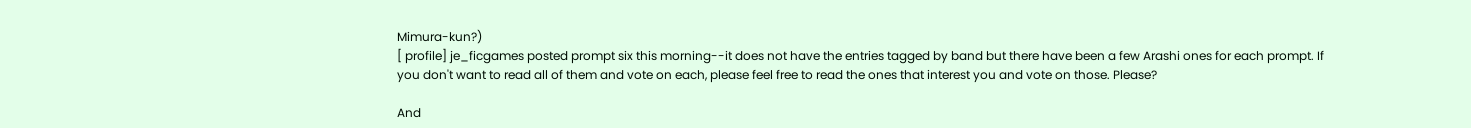Mimura-kun?)
[ profile] je_ficgames posted prompt six this morning--it does not have the entries tagged by band but there have been a few Arashi ones for each prompt. If you don't want to read all of them and vote on each, please feel free to read the ones that interest you and vote on those. Please?

And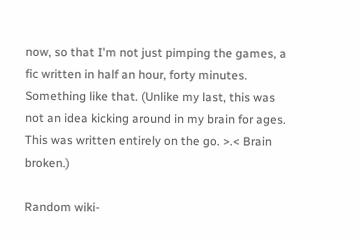now, so that I'm not just pimping the games, a fic written in half an hour, forty minutes. Something like that. (Unlike my last, this was not an idea kicking around in my brain for ages. This was written entirely on the go. >.< Brain broken.)

Random wiki-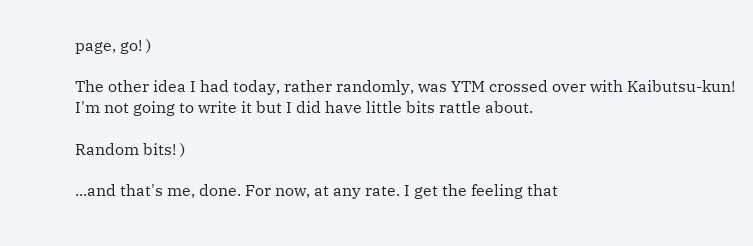page, go! )

The other idea I had today, rather randomly, was YTM crossed over with Kaibutsu-kun! I'm not going to write it but I did have little bits rattle about.

Random bits! )

...and that's me, done. For now, at any rate. I get the feeling that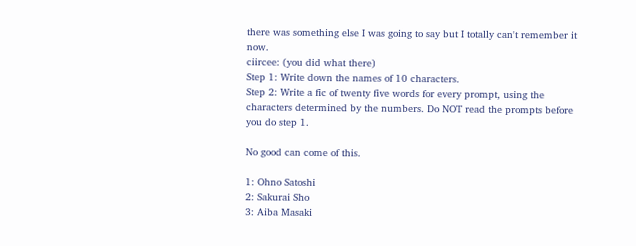there was something else I was going to say but I totally can't remember it now.
ciircee: (you did what there)
Step 1: Write down the names of 10 characters.
Step 2: Write a fic of twenty five words for every prompt, using the characters determined by the numbers. Do NOT read the prompts before you do step 1.

No good can come of this.

1: Ohno Satoshi
2: Sakurai Sho
3: Aiba Masaki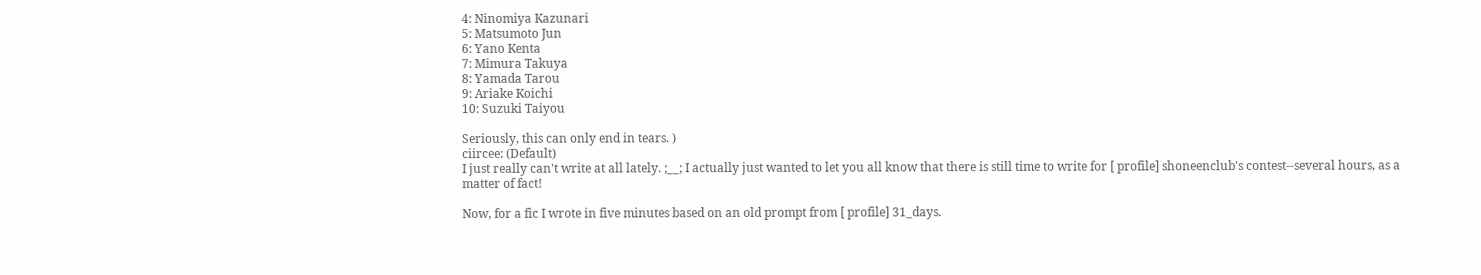4: Ninomiya Kazunari
5: Matsumoto Jun
6: Yano Kenta
7: Mimura Takuya
8: Yamada Tarou
9: Ariake Koichi
10: Suzuki Taiyou

Seriously, this can only end in tears. )
ciircee: (Default)
I just really can't write at all lately. ;__; I actually just wanted to let you all know that there is still time to write for [ profile] shoneenclub's contest--several hours, as a matter of fact!

Now, for a fic I wrote in five minutes based on an old prompt from [ profile] 31_days.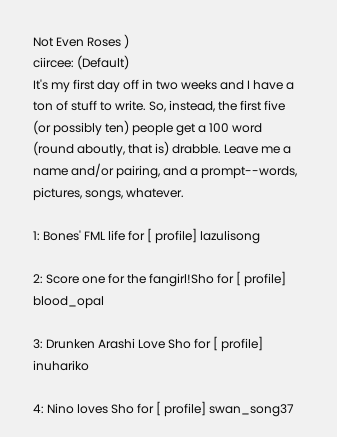Not Even Roses )
ciircee: (Default)
It's my first day off in two weeks and I have a ton of stuff to write. So, instead, the first five (or possibly ten) people get a 100 word (round aboutly, that is) drabble. Leave me a name and/or pairing, and a prompt--words, pictures, songs, whatever.

1: Bones' FML life for [ profile] lazulisong

2: Score one for the fangirl!Sho for [ profile] blood_opal

3: Drunken Arashi Love Sho for [ profile] inuhariko

4: Nino loves Sho for [ profile] swan_song37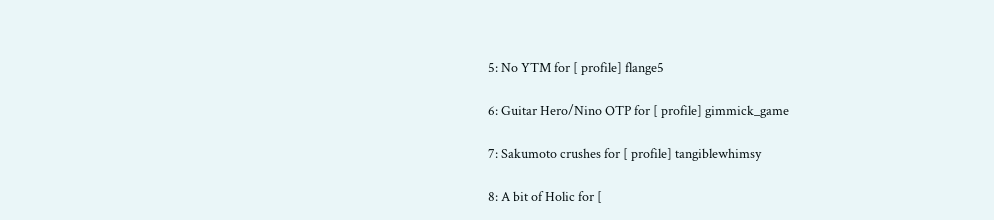5: No YTM for [ profile] flange5

6: Guitar Hero/Nino OTP for [ profile] gimmick_game

7: Sakumoto crushes for [ profile] tangiblewhimsy

8: A bit of Holic for [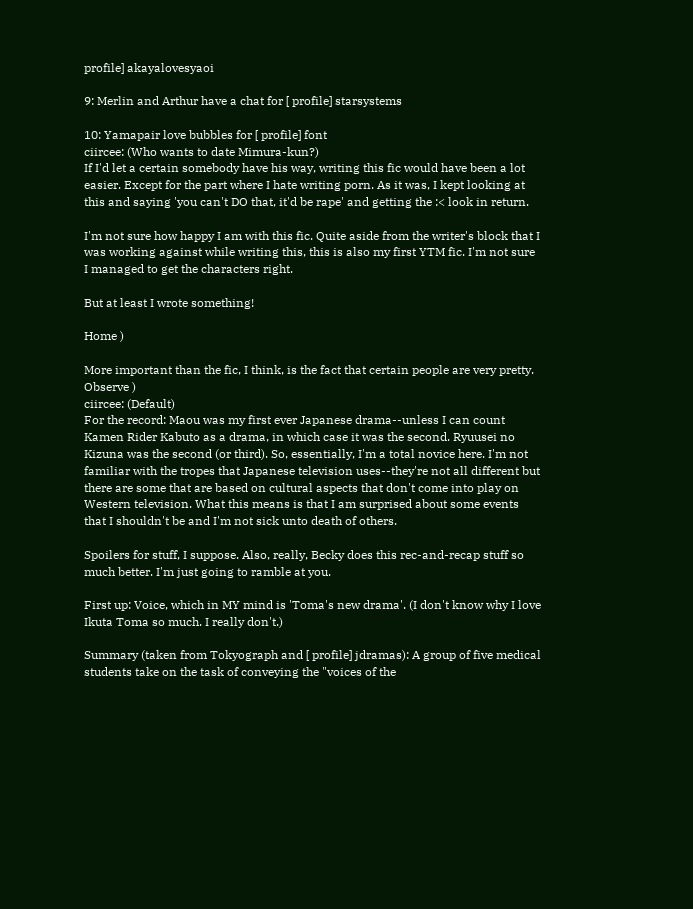profile] akayalovesyaoi

9: Merlin and Arthur have a chat for [ profile] starsystems

10: Yamapair love bubbles for [ profile] font
ciircee: (Who wants to date Mimura-kun?)
If I'd let a certain somebody have his way, writing this fic would have been a lot easier. Except for the part where I hate writing porn. As it was, I kept looking at this and saying 'you can't DO that, it'd be rape' and getting the :< look in return.

I'm not sure how happy I am with this fic. Quite aside from the writer's block that I was working against while writing this, this is also my first YTM fic. I'm not sure I managed to get the characters right.

But at least I wrote something!

Home )

More important than the fic, I think, is the fact that certain people are very pretty. Observe )
ciircee: (Default)
For the record: Maou was my first ever Japanese drama--unless I can count Kamen Rider Kabuto as a drama, in which case it was the second. Ryuusei no Kizuna was the second (or third). So, essentially, I'm a total novice here. I'm not familiar with the tropes that Japanese television uses--they're not all different but there are some that are based on cultural aspects that don't come into play on Western television. What this means is that I am surprised about some events that I shouldn't be and I'm not sick unto death of others.

Spoilers for stuff, I suppose. Also, really, Becky does this rec-and-recap stuff so much better. I'm just going to ramble at you.

First up: Voice, which in MY mind is 'Toma's new drama'. (I don't know why I love Ikuta Toma so much. I really don't.)

Summary (taken from Tokyograph and [ profile] jdramas): A group of five medical students take on the task of conveying the "voices of the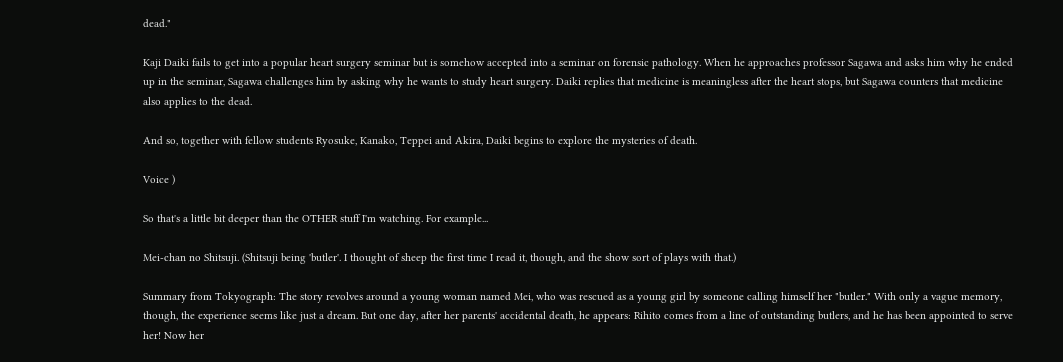dead."

Kaji Daiki fails to get into a popular heart surgery seminar but is somehow accepted into a seminar on forensic pathology. When he approaches professor Sagawa and asks him why he ended up in the seminar, Sagawa challenges him by asking why he wants to study heart surgery. Daiki replies that medicine is meaningless after the heart stops, but Sagawa counters that medicine also applies to the dead.

And so, together with fellow students Ryosuke, Kanako, Teppei and Akira, Daiki begins to explore the mysteries of death.

Voice )

So that's a little bit deeper than the OTHER stuff I'm watching. For example...

Mei-chan no Shitsuji. (Shitsuji being 'butler'. I thought of sheep the first time I read it, though, and the show sort of plays with that.)

Summary from Tokyograph: The story revolves around a young woman named Mei, who was rescued as a young girl by someone calling himself her "butler." With only a vague memory, though, the experience seems like just a dream. But one day, after her parents' accidental death, he appears: Rihito comes from a line of outstanding butlers, and he has been appointed to serve her! Now her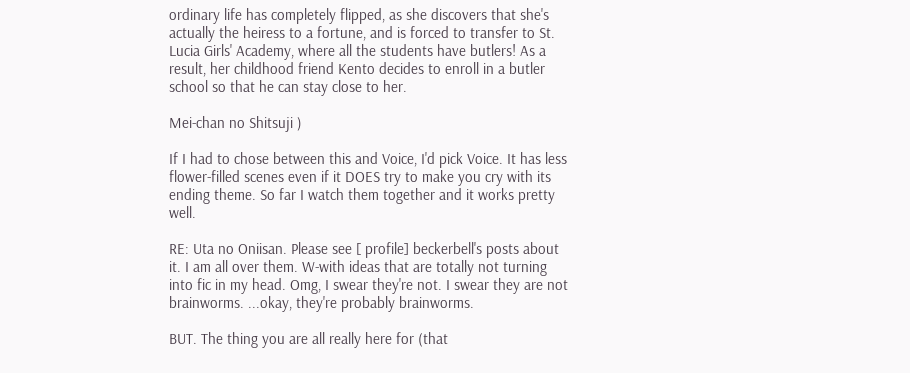ordinary life has completely flipped, as she discovers that she's actually the heiress to a fortune, and is forced to transfer to St. Lucia Girls' Academy, where all the students have butlers! As a result, her childhood friend Kento decides to enroll in a butler school so that he can stay close to her.

Mei-chan no Shitsuji )

If I had to chose between this and Voice, I'd pick Voice. It has less flower-filled scenes even if it DOES try to make you cry with its ending theme. So far I watch them together and it works pretty well.

RE: Uta no Oniisan. Please see [ profile] beckerbell's posts about it. I am all over them. W-with ideas that are totally not turning into fic in my head. Omg, I swear they're not. I swear they are not brainworms. ...okay, they're probably brainworms.

BUT. The thing you are all really here for (that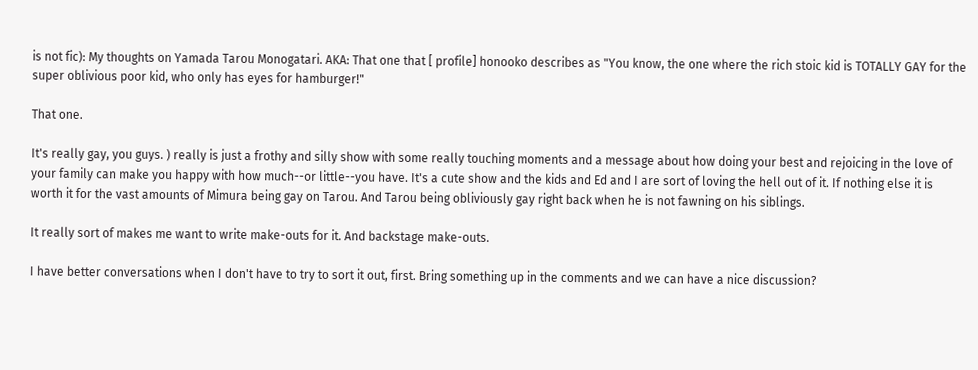is not fic): My thoughts on Yamada Tarou Monogatari. AKA: That one that [ profile] honooko describes as "You know, the one where the rich stoic kid is TOTALLY GAY for the super oblivious poor kid, who only has eyes for hamburger!"

That one.

It's really gay, you guys. ) really is just a frothy and silly show with some really touching moments and a message about how doing your best and rejoicing in the love of your family can make you happy with how much--or little--you have. It's a cute show and the kids and Ed and I are sort of loving the hell out of it. If nothing else it is worth it for the vast amounts of Mimura being gay on Tarou. And Tarou being obliviously gay right back when he is not fawning on his siblings.

It really sort of makes me want to write make-outs for it. And backstage make-outs.

I have better conversations when I don't have to try to sort it out, first. Bring something up in the comments and we can have a nice discussion?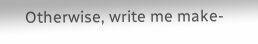Otherwise, write me make-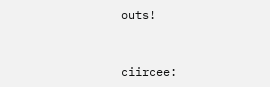outs!


ciircee: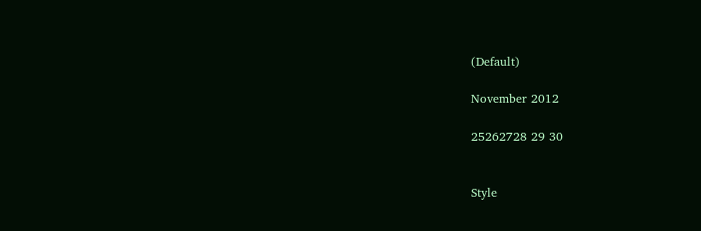(Default)

November 2012

25262728 29 30


Style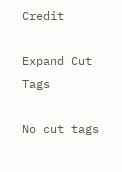Credit

Expand Cut Tags

No cut tags